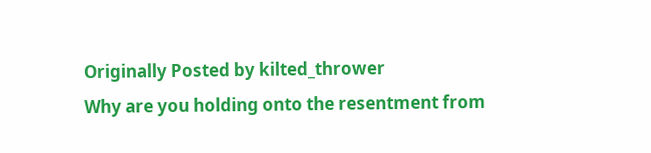Originally Posted by kilted_thrower
Why are you holding onto the resentment from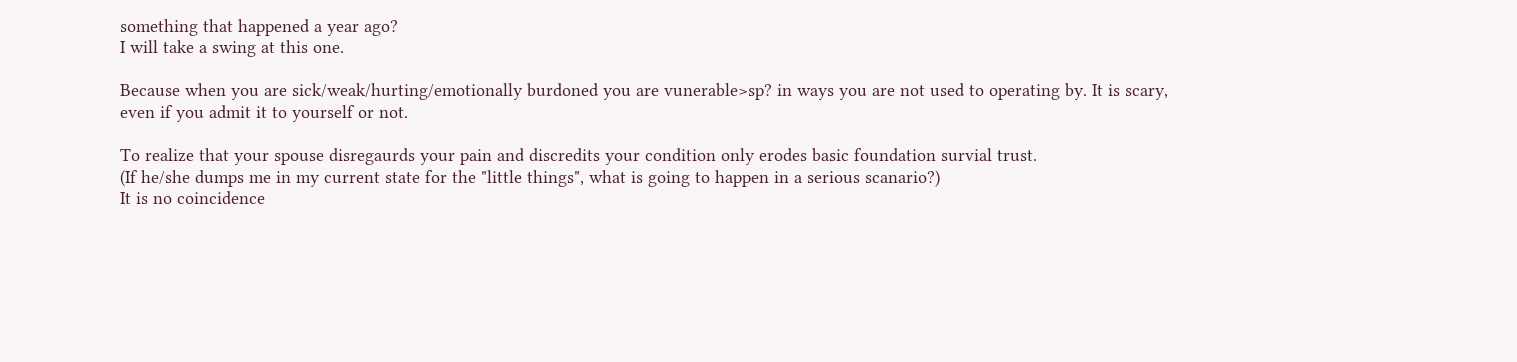something that happened a year ago?
I will take a swing at this one.

Because when you are sick/weak/hurting/emotionally burdoned you are vunerable>sp? in ways you are not used to operating by. It is scary, even if you admit it to yourself or not.

To realize that your spouse disregaurds your pain and discredits your condition only erodes basic foundation survial trust.
(If he/she dumps me in my current state for the "little things", what is going to happen in a serious scanario?)
It is no coincidence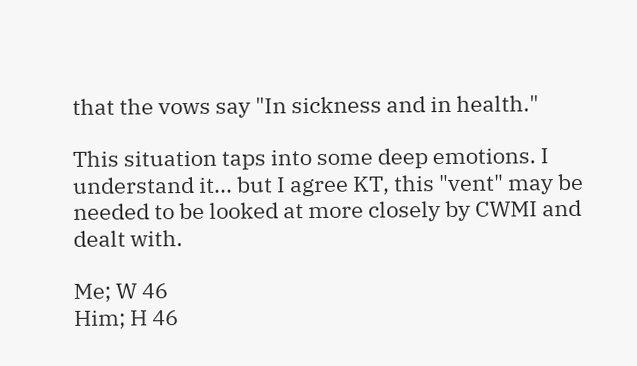that the vows say "In sickness and in health."

This situation taps into some deep emotions. I understand it... but I agree KT, this "vent" may be needed to be looked at more closely by CWMI and dealt with.

Me; W 46
Him; H 46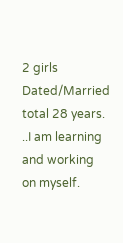2 girls
Dated/Married total 28 years.
..I am learning and working on myself.